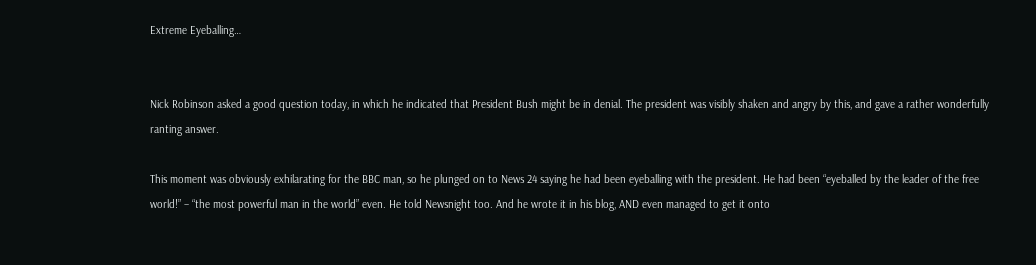Extreme Eyeballing…


Nick Robinson asked a good question today, in which he indicated that President Bush might be in denial. The president was visibly shaken and angry by this, and gave a rather wonderfully ranting answer.

This moment was obviously exhilarating for the BBC man, so he plunged on to News 24 saying he had been eyeballing with the president. He had been “eyeballed by the leader of the free world!” – “the most powerful man in the world” even. He told Newsnight too. And he wrote it in his blog, AND even managed to get it onto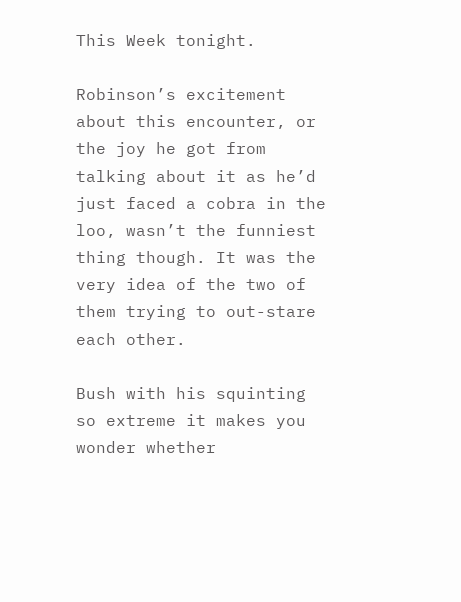This Week tonight.

Robinson’s excitement about this encounter, or the joy he got from talking about it as he’d just faced a cobra in the loo, wasn’t the funniest thing though. It was the very idea of the two of them trying to out-stare each other.

Bush with his squinting so extreme it makes you wonder whether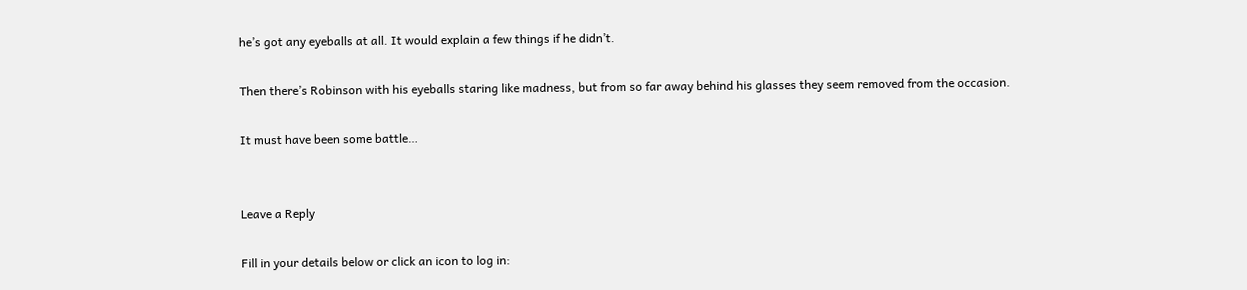he’s got any eyeballs at all. It would explain a few things if he didn’t.

Then there’s Robinson with his eyeballs staring like madness, but from so far away behind his glasses they seem removed from the occasion.

It must have been some battle…


Leave a Reply

Fill in your details below or click an icon to log in: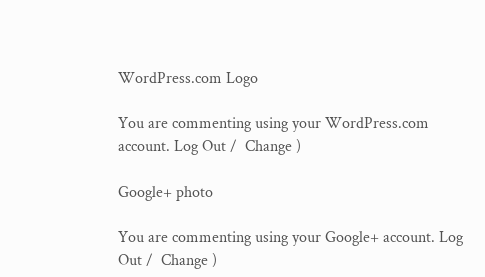WordPress.com Logo

You are commenting using your WordPress.com account. Log Out /  Change )

Google+ photo

You are commenting using your Google+ account. Log Out /  Change )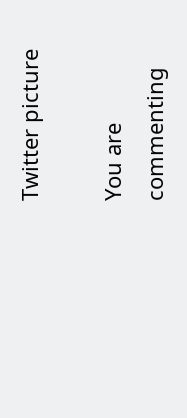Twitter picture

You are commenting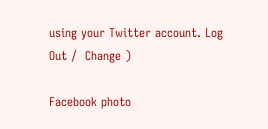using your Twitter account. Log Out /  Change )

Facebook photo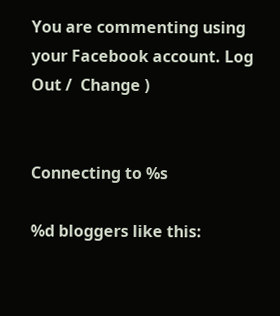You are commenting using your Facebook account. Log Out /  Change )


Connecting to %s

%d bloggers like this: